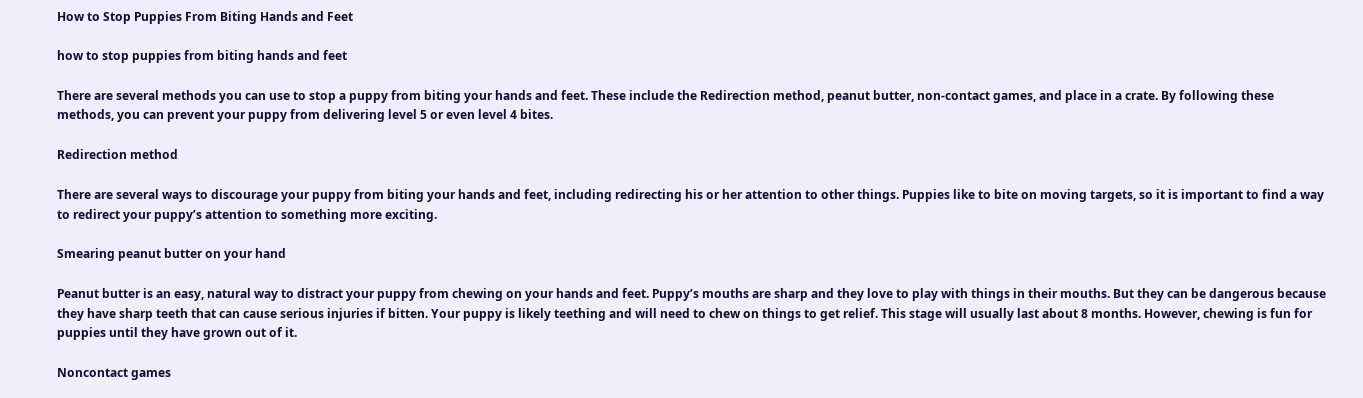How to Stop Puppies From Biting Hands and Feet

how to stop puppies from biting hands and feet

There are several methods you can use to stop a puppy from biting your hands and feet. These include the Redirection method, peanut butter, non-contact games, and place in a crate. By following these methods, you can prevent your puppy from delivering level 5 or even level 4 bites.

Redirection method

There are several ways to discourage your puppy from biting your hands and feet, including redirecting his or her attention to other things. Puppies like to bite on moving targets, so it is important to find a way to redirect your puppy’s attention to something more exciting.

Smearing peanut butter on your hand

Peanut butter is an easy, natural way to distract your puppy from chewing on your hands and feet. Puppy’s mouths are sharp and they love to play with things in their mouths. But they can be dangerous because they have sharp teeth that can cause serious injuries if bitten. Your puppy is likely teething and will need to chew on things to get relief. This stage will usually last about 8 months. However, chewing is fun for puppies until they have grown out of it.

Noncontact games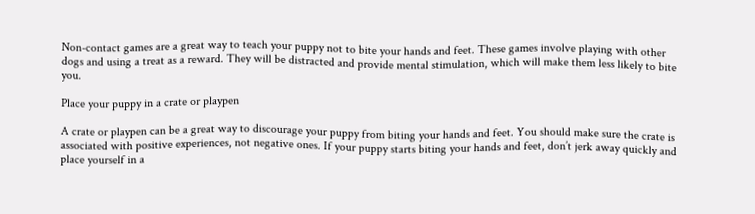Non-contact games are a great way to teach your puppy not to bite your hands and feet. These games involve playing with other dogs and using a treat as a reward. They will be distracted and provide mental stimulation, which will make them less likely to bite you.

Place your puppy in a crate or playpen

A crate or playpen can be a great way to discourage your puppy from biting your hands and feet. You should make sure the crate is associated with positive experiences, not negative ones. If your puppy starts biting your hands and feet, don’t jerk away quickly and place yourself in a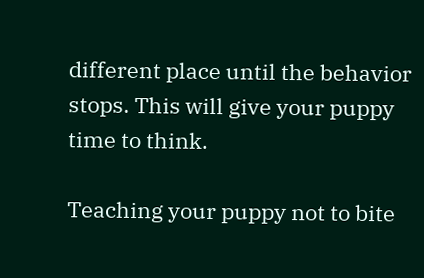different place until the behavior stops. This will give your puppy time to think.

Teaching your puppy not to bite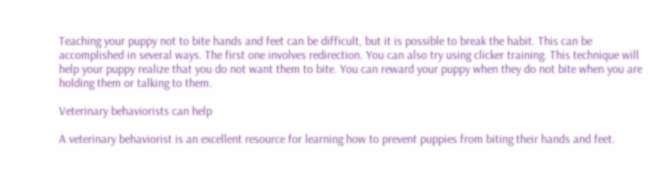Teaching your puppy not to bite hands and feet can be difficult, but it is possible to break the habit. This can be accomplished in several ways. The first one involves redirection. You can also try using clicker training. This technique will help your puppy realize that you do not want them to bite. You can reward your puppy when they do not bite when you are holding them or talking to them.

Veterinary behaviorists can help

A veterinary behaviorist is an excellent resource for learning how to prevent puppies from biting their hands and feet.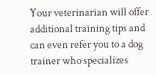Your veterinarian will offer additional training tips and can even refer you to a dog trainer who specializes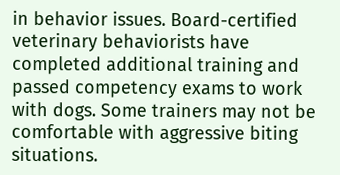in behavior issues. Board-certified veterinary behaviorists have completed additional training and passed competency exams to work with dogs. Some trainers may not be comfortable with aggressive biting situations.